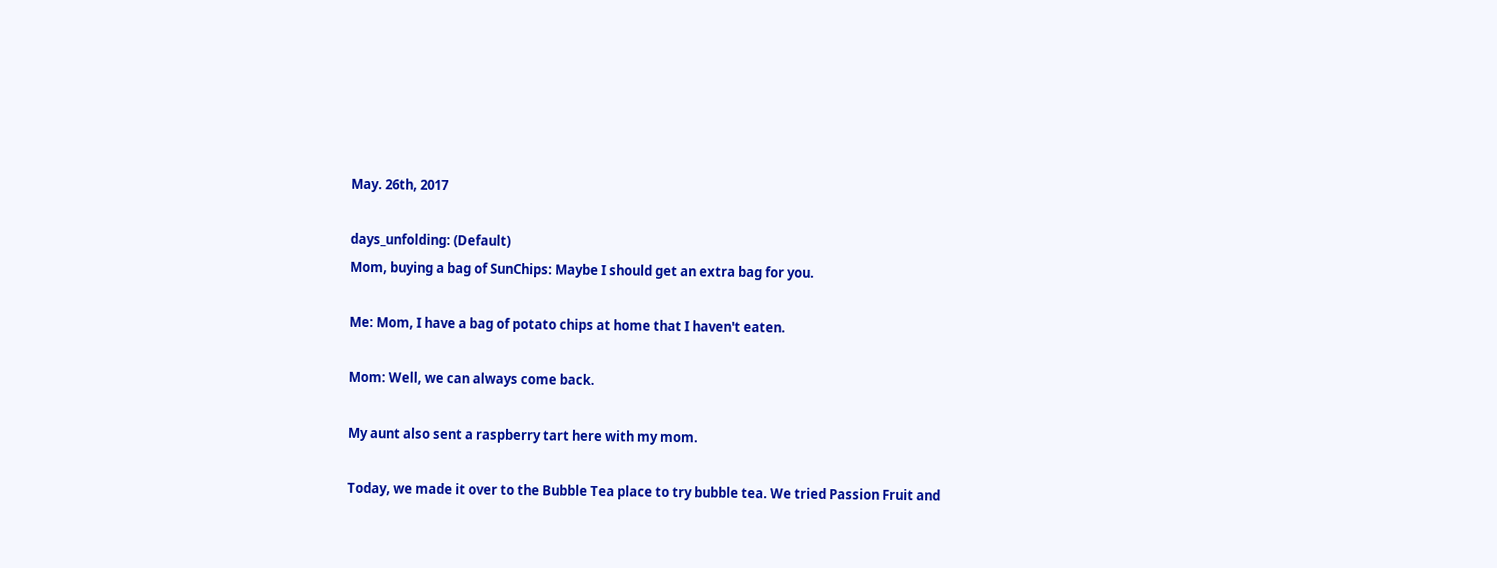May. 26th, 2017

days_unfolding: (Default)
Mom, buying a bag of SunChips: Maybe I should get an extra bag for you.

Me: Mom, I have a bag of potato chips at home that I haven't eaten.

Mom: Well, we can always come back.

My aunt also sent a raspberry tart here with my mom.

Today, we made it over to the Bubble Tea place to try bubble tea. We tried Passion Fruit and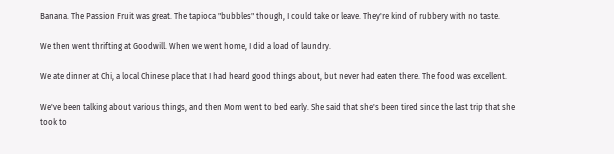Banana. The Passion Fruit was great. The tapioca "bubbles" though, I could take or leave. They're kind of rubbery with no taste.

We then went thrifting at Goodwill. When we went home, I did a load of laundry.

We ate dinner at Chi, a local Chinese place that I had heard good things about, but never had eaten there. The food was excellent.

We've been talking about various things, and then Mom went to bed early. She said that she's been tired since the last trip that she took to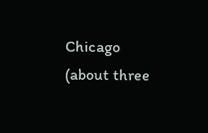Chicago (about three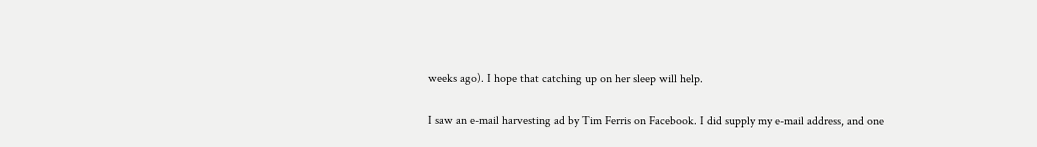weeks ago). I hope that catching up on her sleep will help.

I saw an e-mail harvesting ad by Tim Ferris on Facebook. I did supply my e-mail address, and one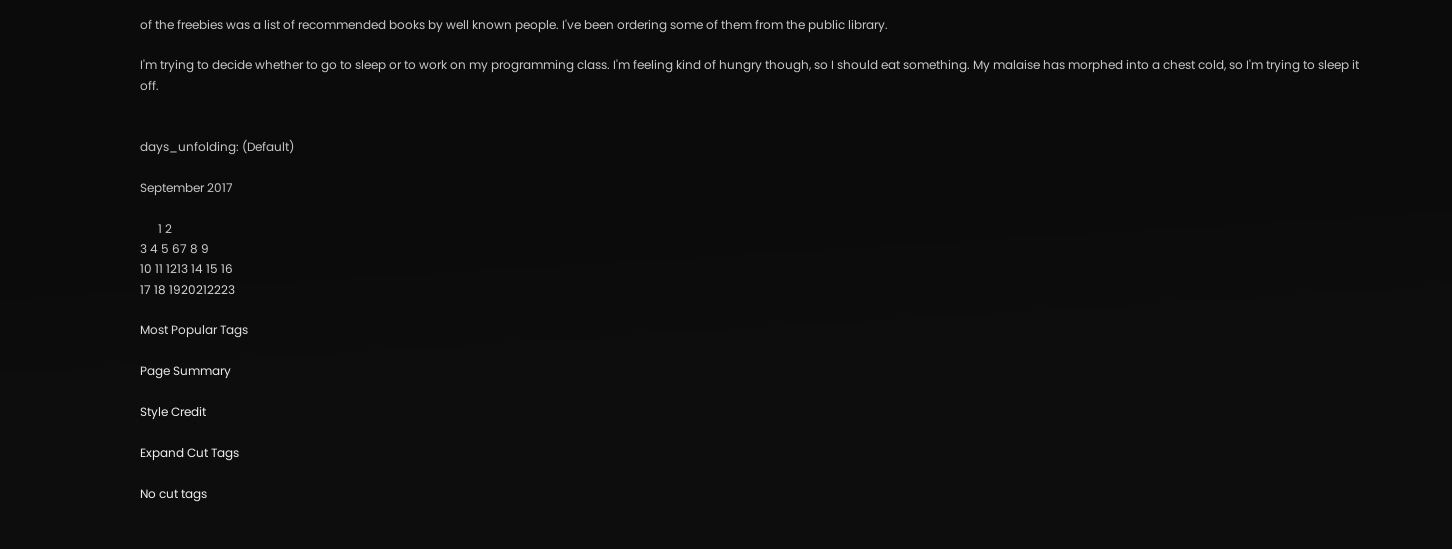of the freebies was a list of recommended books by well known people. I've been ordering some of them from the public library.

I'm trying to decide whether to go to sleep or to work on my programming class. I'm feeling kind of hungry though, so I should eat something. My malaise has morphed into a chest cold, so I'm trying to sleep it off.


days_unfolding: (Default)

September 2017

      1 2
3 4 5 67 8 9
10 11 1213 14 15 16
17 18 1920212223

Most Popular Tags

Page Summary

Style Credit

Expand Cut Tags

No cut tags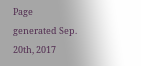Page generated Sep. 20th, 2017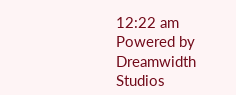12:22 am
Powered by Dreamwidth Studios